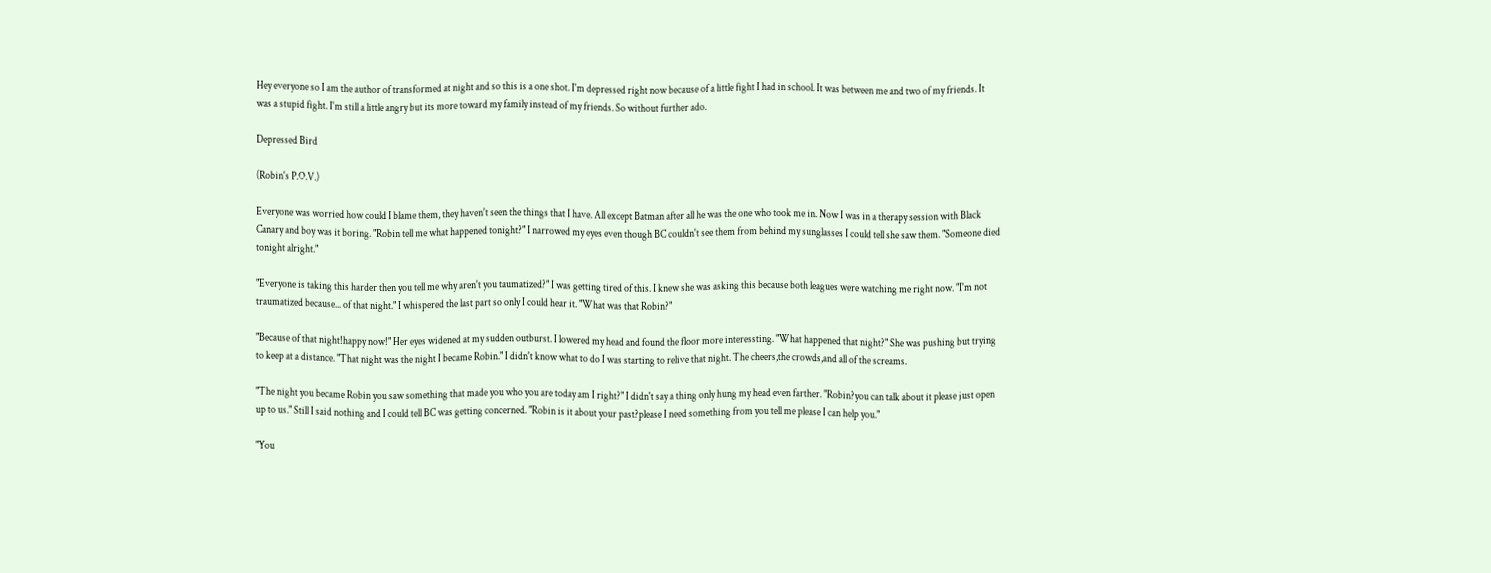Hey everyone so I am the author of transformed at night and so this is a one shot. I'm depressed right now because of a little fight I had in school. It was between me and two of my friends. It was a stupid fight. I'm still a little angry but its more toward my family instead of my friends. So without further ado.

Depressed Bird

(Robin's P.O.V.)

Everyone was worried how could I blame them, they haven't seen the things that I have. All except Batman after all he was the one who took me in. Now I was in a therapy session with Black Canary and boy was it boring. "Robin tell me what happened tonight?" I narrowed my eyes even though BC couldn't see them from behind my sunglasses I could tell she saw them. "Someone died tonight alright."

"Everyone is taking this harder then you tell me why aren't you taumatized?" I was getting tired of this. I knew she was asking this because both leagues were watching me right now. "I'm not traumatized because... of that night." I whispered the last part so only I could hear it. "What was that Robin?"

"Because of that night!happy now!" Her eyes widened at my sudden outburst. I lowered my head and found the floor more interessting. "What happened that night?" She was pushing but trying to keep at a distance. "That night was the night I became Robin." I didn't know what to do I was starting to relive that night. The cheers,the crowds,and all of the screams.

"The night you became Robin you saw something that made you who you are today am I right?" I didn't say a thing only hung my head even farther. "Robin?you can talk about it please just open up to us." Still I said nothing and I could tell BC was getting concerned. "Robin is it about your past?please I need something from you tell me please I can help you."

"You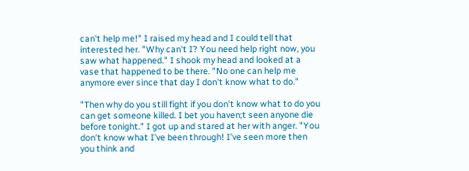can't help me!" I raised my head and I could tell that interested her. "Why can't I? You need help right now, you saw what happened." I shook my head and looked at a vase that happened to be there. "No one can help me anymore ever since that day I don't know what to do."

"Then why do you still fight if you don't know what to do you can get someone killed. I bet you haven;t seen anyone die before tonight." I got up and stared at her with anger. "You don't know what I've been through! I've seen more then you think and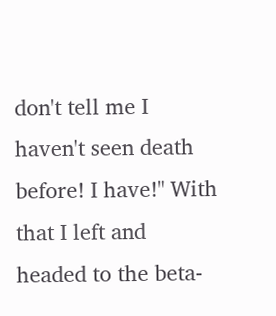don't tell me I haven't seen death before! I have!" With that I left and headed to the beta-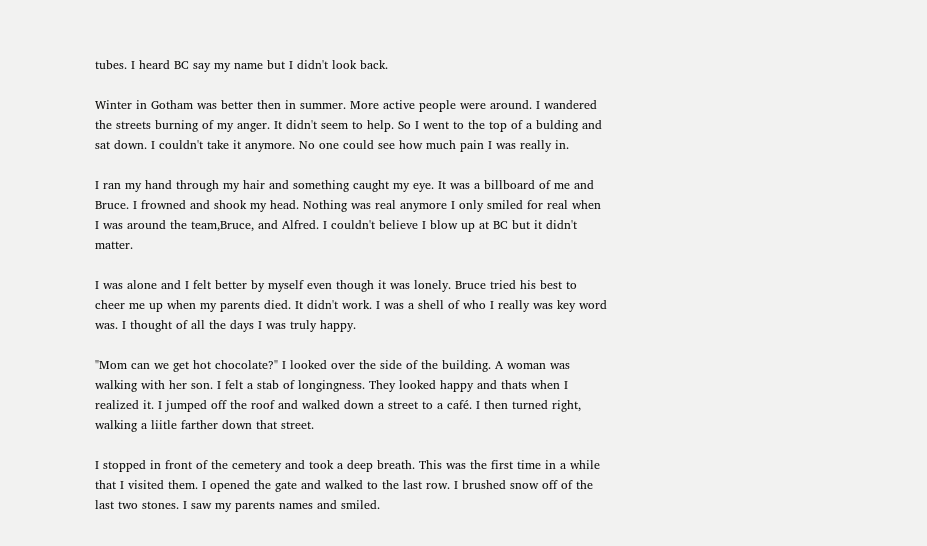tubes. I heard BC say my name but I didn't look back.

Winter in Gotham was better then in summer. More active people were around. I wandered the streets burning of my anger. It didn't seem to help. So I went to the top of a bulding and sat down. I couldn't take it anymore. No one could see how much pain I was really in.

I ran my hand through my hair and something caught my eye. It was a billboard of me and Bruce. I frowned and shook my head. Nothing was real anymore I only smiled for real when I was around the team,Bruce, and Alfred. I couldn't believe I blow up at BC but it didn't matter.

I was alone and I felt better by myself even though it was lonely. Bruce tried his best to cheer me up when my parents died. It didn't work. I was a shell of who I really was key word was. I thought of all the days I was truly happy.

"Mom can we get hot chocolate?" I looked over the side of the building. A woman was walking with her son. I felt a stab of longingness. They looked happy and thats when I realized it. I jumped off the roof and walked down a street to a café. I then turned right, walking a liitle farther down that street.

I stopped in front of the cemetery and took a deep breath. This was the first time in a while that I visited them. I opened the gate and walked to the last row. I brushed snow off of the last two stones. I saw my parents names and smiled.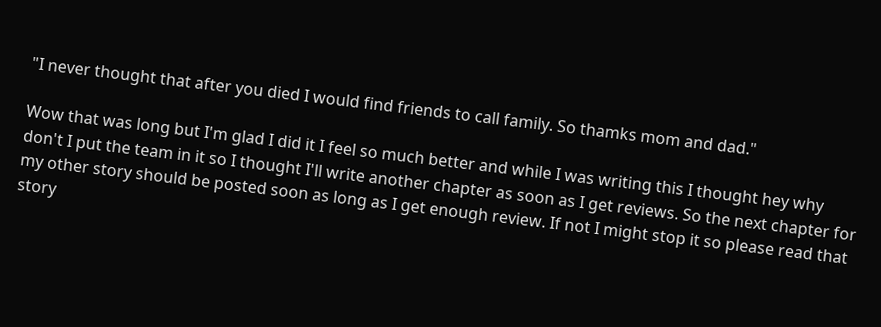"I never thought that after you died I would find friends to call family. So thamks mom and dad."

Wow that was long but I'm glad I did it I feel so much better and while I was writing this I thought hey why don't I put the team in it so I thought I'll write another chapter as soon as I get reviews. So the next chapter for my other story should be posted soon as long as I get enough review. If not I might stop it so please read that story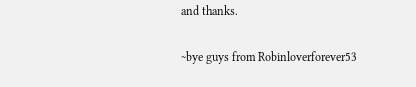and thanks.

~bye guys from Robinloverforever53